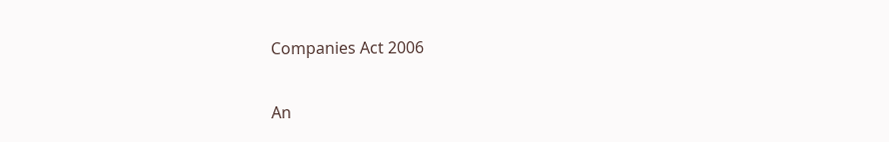Companies Act 2006

An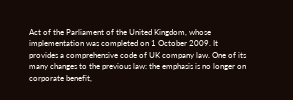Act of the Parliament of the United Kingdom, whose implementation was completed on 1 October 2009. It provides a comprehensive code of UK company law. One of its many changes to the previous law: the emphasis is no longer on corporate benefit,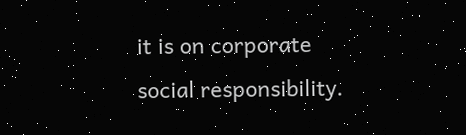it is on corporate social responsibility.